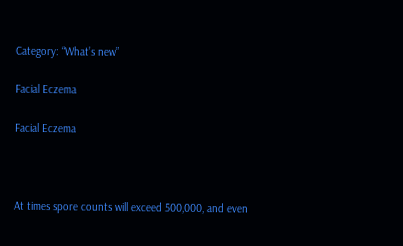Category: “What’s new”

Facial Eczema

Facial Eczema



At times spore counts will exceed 500,000, and even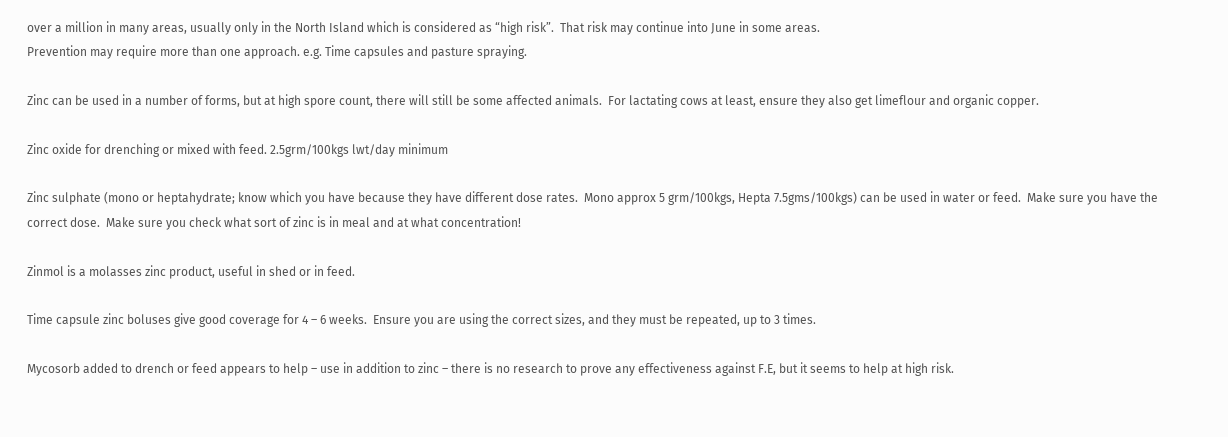over a million in many areas, usually only in the North Island which is considered as “high risk”.  That risk may continue into June in some areas.
Prevention may require more than one approach. e.g. Time capsules and pasture spraying.

Zinc can be used in a number of forms, but at high spore count, there will still be some affected animals.  For lactating cows at least, ensure they also get limeflour and organic copper.

Zinc oxide for drenching or mixed with feed. 2.5grm/100kgs lwt/day minimum

Zinc sulphate (mono or heptahydrate; know which you have because they have different dose rates.  Mono approx 5 grm/100kgs, Hepta 7.5gms/100kgs) can be used in water or feed.  Make sure you have the correct dose.  Make sure you check what sort of zinc is in meal and at what concentration!

Zinmol is a molasses zinc product, useful in shed or in feed.

Time capsule zinc boluses give good coverage for 4 – 6 weeks.  Ensure you are using the correct sizes, and they must be repeated, up to 3 times.

Mycosorb added to drench or feed appears to help – use in addition to zinc – there is no research to prove any effectiveness against F.E, but it seems to help at high risk.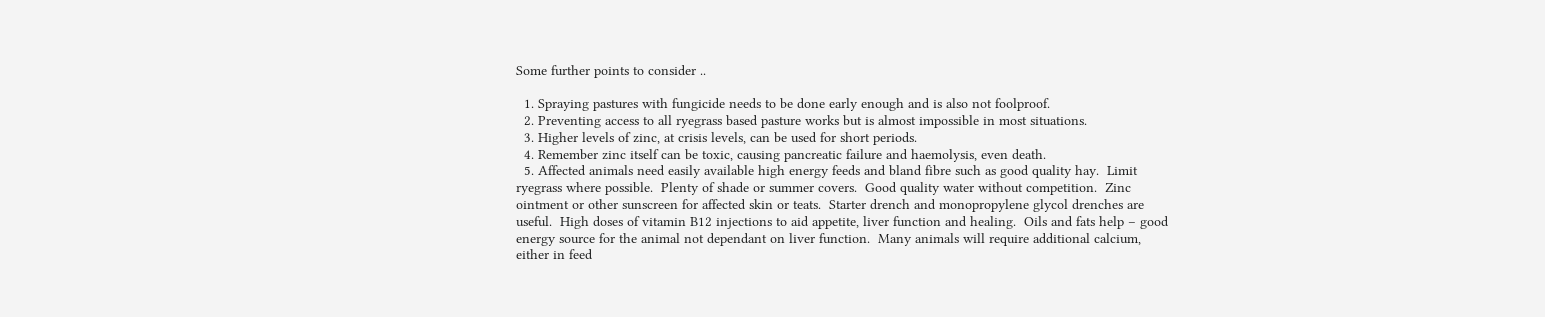Some further points to consider ..

  1. Spraying pastures with fungicide needs to be done early enough and is also not foolproof.
  2. Preventing access to all ryegrass based pasture works but is almost impossible in most situations.
  3. Higher levels of zinc, at crisis levels, can be used for short periods.
  4. Remember zinc itself can be toxic, causing pancreatic failure and haemolysis, even death.
  5. Affected animals need easily available high energy feeds and bland fibre such as good quality hay.  Limit ryegrass where possible.  Plenty of shade or summer covers.  Good quality water without competition.  Zinc ointment or other sunscreen for affected skin or teats.  Starter drench and monopropylene glycol drenches are useful.  High doses of vitamin B12 injections to aid appetite, liver function and healing.  Oils and fats help – good energy source for the animal not dependant on liver function.  Many animals will require additional calcium, either in feed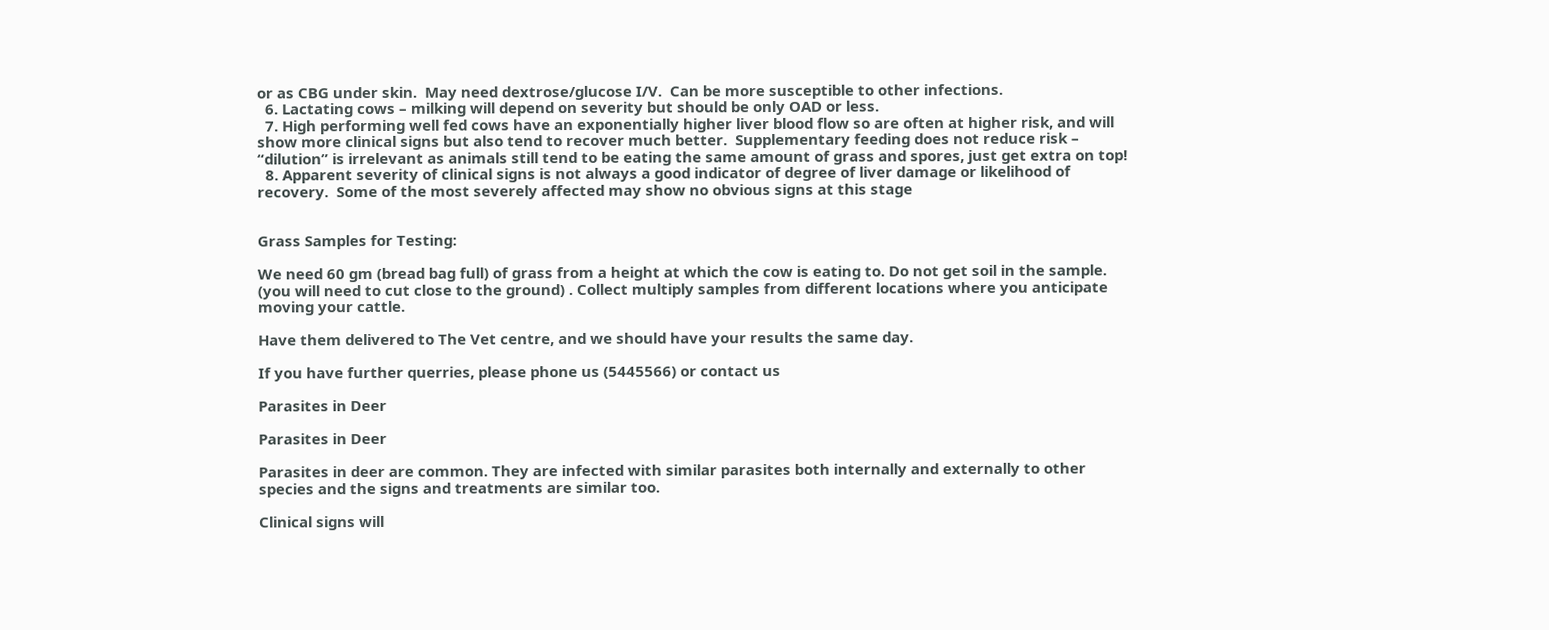or as CBG under skin.  May need dextrose/glucose I/V.  Can be more susceptible to other infections.
  6. Lactating cows – milking will depend on severity but should be only OAD or less.
  7. High performing well fed cows have an exponentially higher liver blood flow so are often at higher risk, and will show more clinical signs but also tend to recover much better.  Supplementary feeding does not reduce risk – “dilution” is irrelevant as animals still tend to be eating the same amount of grass and spores, just get extra on top!
  8. Apparent severity of clinical signs is not always a good indicator of degree of liver damage or likelihood of recovery.  Some of the most severely affected may show no obvious signs at this stage


Grass Samples for Testing:

We need 60 gm (bread bag full) of grass from a height at which the cow is eating to. Do not get soil in the sample. (you will need to cut close to the ground) . Collect multiply samples from different locations where you anticipate moving your cattle.

Have them delivered to The Vet centre, and we should have your results the same day.

If you have further querries, please phone us (5445566) or contact us

Parasites in Deer

Parasites in Deer

Parasites in deer are common. They are infected with similar parasites both internally and externally to other species and the signs and treatments are similar too.

Clinical signs will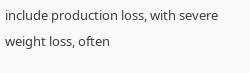include production loss, with severe weight loss, often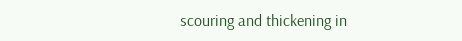scouring and thickening in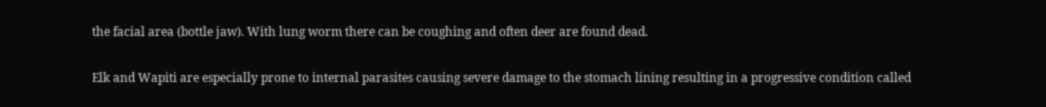the facial area (bottle jaw). With lung worm there can be coughing and often deer are found dead.

Elk and Wapiti are especially prone to internal parasites causing severe damage to the stomach lining resulting in a progressive condition called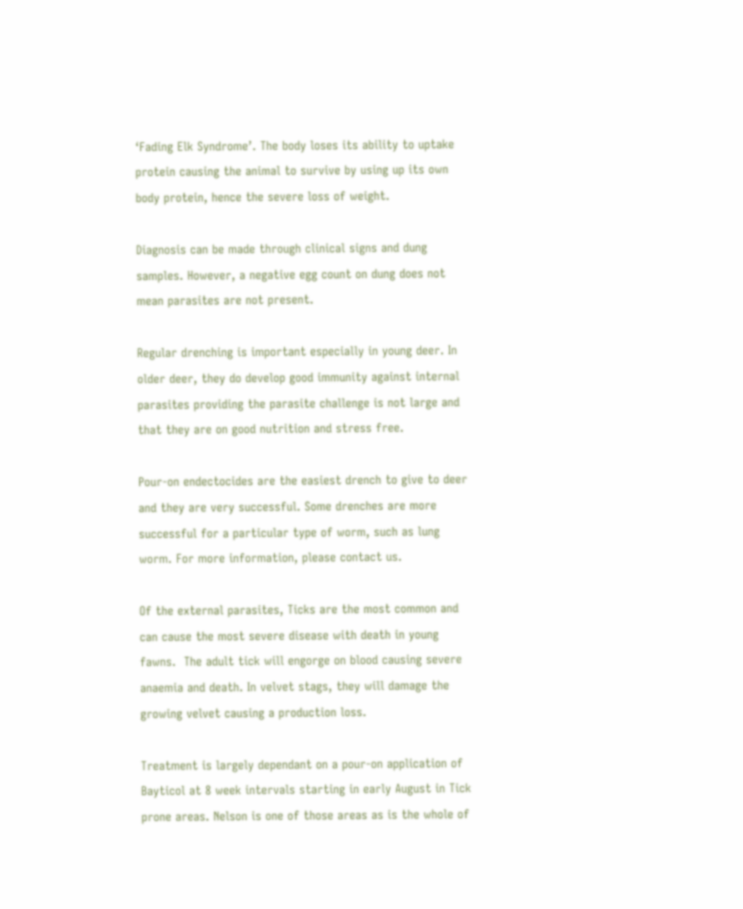‘Fading Elk Syndrome’. The body loses its ability to uptake protein causing the animal to survive by using up its own body protein, hence the severe loss of weight.

Diagnosis can be made through clinical signs and dung samples. However, a negative egg count on dung does not mean parasites are not present.

Regular drenching is important especially in young deer. In older deer, they do develop good immunity against internal parasites providing the parasite challenge is not large and that they are on good nutrition and stress free.

Pour-on endectocides are the easiest drench to give to deer and they are very successful. Some drenches are more successful for a particular type of worm, such as lung worm. For more information, please contact us.

Of the external parasites, Ticks are the most common and can cause the most severe disease with death in young fawns.  The adult tick will engorge on blood causing severe anaemia and death. In velvet stags, they will damage the growing velvet causing a production loss.

Treatment is largely dependant on a pour-on application of Bayticol at 8 week intervals starting in early August in Tick prone areas. Nelson is one of those areas as is the whole of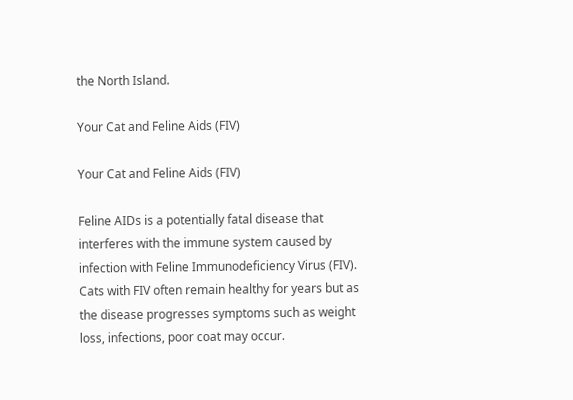the North Island.

Your Cat and Feline Aids (FIV)

Your Cat and Feline Aids (FIV)

Feline AIDs is a potentially fatal disease that interferes with the immune system caused by infection with Feline Immunodeficiency Virus (FIV).  Cats with FIV often remain healthy for years but as the disease progresses symptoms such as weight loss, infections, poor coat may occur.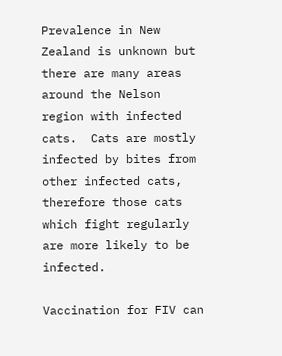Prevalence in New Zealand is unknown but there are many areas around the Nelson region with infected cats.  Cats are mostly infected by bites from other infected cats, therefore those cats which fight regularly are more likely to be infected.

Vaccination for FIV can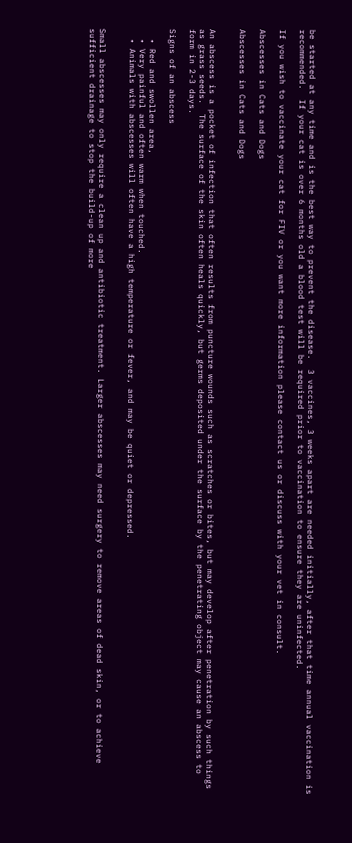be started at any time and is the best way to prevent the disease.  3 vaccines, 3 weeks apart are needed initially, after that time annual vaccination is recommended.  If your cat is over 6 months old a blood test will be required prior to vaccination to ensure they are uninfected.

If you wish to vaccinate your cat for FIV or you want more information please contact us or discuss with your vet in consult.

Abscesses in Cats and Dogs

Abscesses in Cats and Dogs


An abscess is a pocket of infection that often results from puncture wounds such as scratches or bites, but may develop after penetration by such things as grass seeds.  The surface of the skin often heals quickly, but germs deposited under the surface by the penetrating object may cause an abscess to form in 2-3 days.

Signs of an abscess

  • Red and swollen area,
  • Very painful and often warm when touched.
  • Animals with abscesses will often have a high temperature or fever, and may be quiet or depressed.


Small abscesses may only require a clean up and antibiotic treatment. Larger abscesses may need surgery to remove areas of dead skin, or to achieve sufficient drainage to stop the build-up of more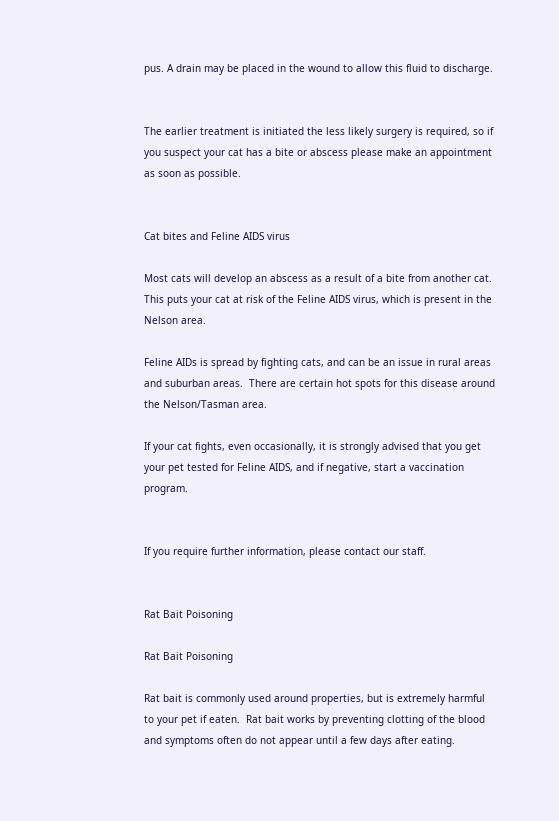pus. A drain may be placed in the wound to allow this fluid to discharge.


The earlier treatment is initiated the less likely surgery is required, so if you suspect your cat has a bite or abscess please make an appointment as soon as possible.


Cat bites and Feline AIDS virus

Most cats will develop an abscess as a result of a bite from another cat.  This puts your cat at risk of the Feline AIDS virus, which is present in the Nelson area.

Feline AIDs is spread by fighting cats, and can be an issue in rural areas and suburban areas.  There are certain hot spots for this disease around the Nelson/Tasman area.

If your cat fights, even occasionally, it is strongly advised that you get your pet tested for Feline AIDS, and if negative, start a vaccination program.


If you require further information, please contact our staff.


Rat Bait Poisoning

Rat Bait Poisoning

Rat bait is commonly used around properties, but is extremely harmful to your pet if eaten.  Rat bait works by preventing clotting of the blood and symptoms often do not appear until a few days after eating.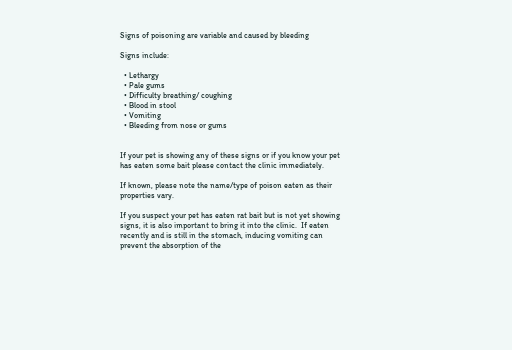Signs of poisoning are variable and caused by bleeding

Signs include:

  • Lethargy
  • Pale gums
  • Difficulty breathing/ coughing
  • Blood in stool
  • Vomiting
  • Bleeding from nose or gums


If your pet is showing any of these signs or if you know your pet has eaten some bait please contact the clinic immediately.

If known, please note the name/type of poison eaten as their properties vary.

If you suspect your pet has eaten rat bait but is not yet showing signs, it is also important to bring it into the clinic.  If eaten recently and is still in the stomach, inducing vomiting can prevent the absorption of the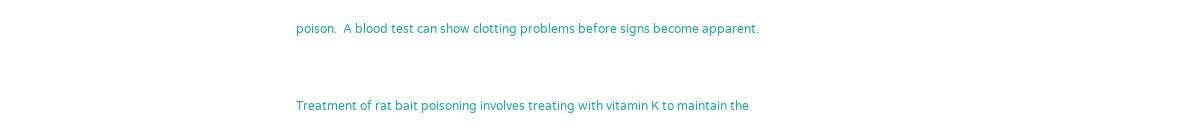poison.  A blood test can show clotting problems before signs become apparent.


Treatment of rat bait poisoning involves treating with vitamin K to maintain the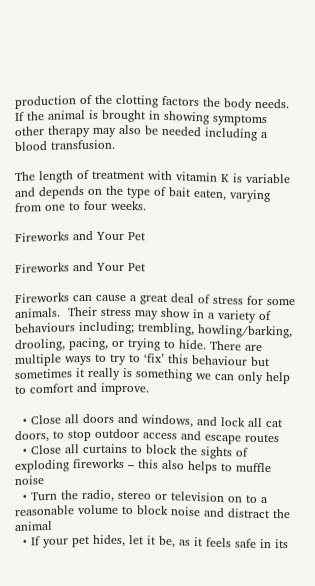production of the clotting factors the body needs.  If the animal is brought in showing symptoms other therapy may also be needed including a blood transfusion.

The length of treatment with vitamin K is variable and depends on the type of bait eaten, varying from one to four weeks.

Fireworks and Your Pet

Fireworks and Your Pet

Fireworks can cause a great deal of stress for some animals.  Their stress may show in a variety of behaviours including; trembling, howling/barking, drooling, pacing, or trying to hide. There are multiple ways to try to ‘fix’ this behaviour but sometimes it really is something we can only help to comfort and improve.

  • Close all doors and windows, and lock all cat doors, to stop outdoor access and escape routes
  • Close all curtains to block the sights of exploding fireworks – this also helps to muffle noise
  • Turn the radio, stereo or television on to a reasonable volume to block noise and distract the animal
  • If your pet hides, let it be, as it feels safe in its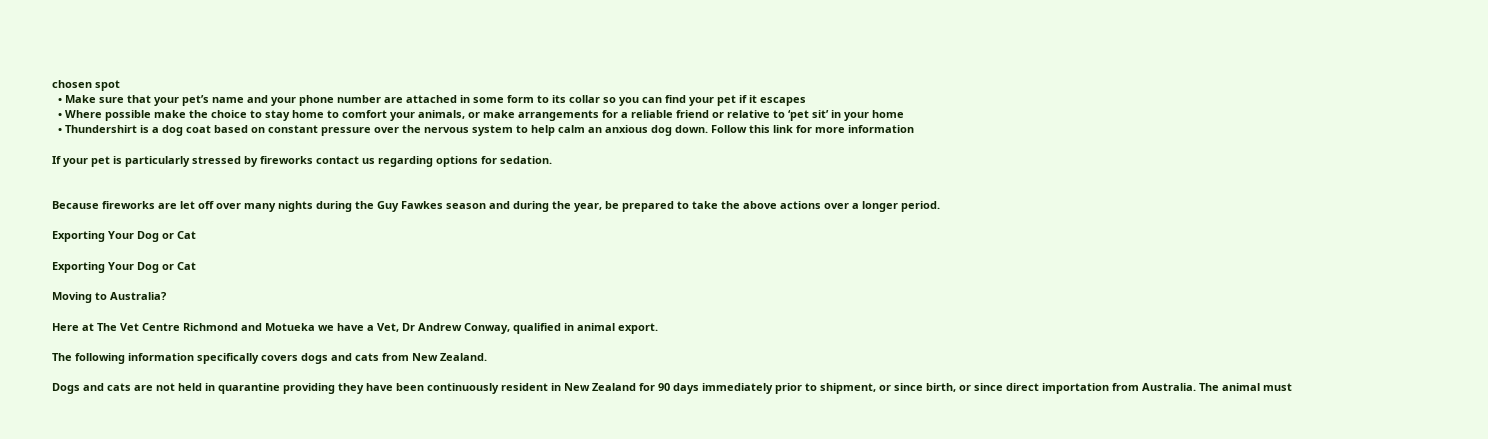chosen spot
  • Make sure that your pet’s name and your phone number are attached in some form to its collar so you can find your pet if it escapes
  • Where possible make the choice to stay home to comfort your animals, or make arrangements for a reliable friend or relative to ‘pet sit’ in your home
  • Thundershirt is a dog coat based on constant pressure over the nervous system to help calm an anxious dog down. Follow this link for more information

If your pet is particularly stressed by fireworks contact us regarding options for sedation.


Because fireworks are let off over many nights during the Guy Fawkes season and during the year, be prepared to take the above actions over a longer period.

Exporting Your Dog or Cat

Exporting Your Dog or Cat

Moving to Australia?

Here at The Vet Centre Richmond and Motueka we have a Vet, Dr Andrew Conway, qualified in animal export.

The following information specifically covers dogs and cats from New Zealand.

Dogs and cats are not held in quarantine providing they have been continuously resident in New Zealand for 90 days immediately prior to shipment, or since birth, or since direct importation from Australia. The animal must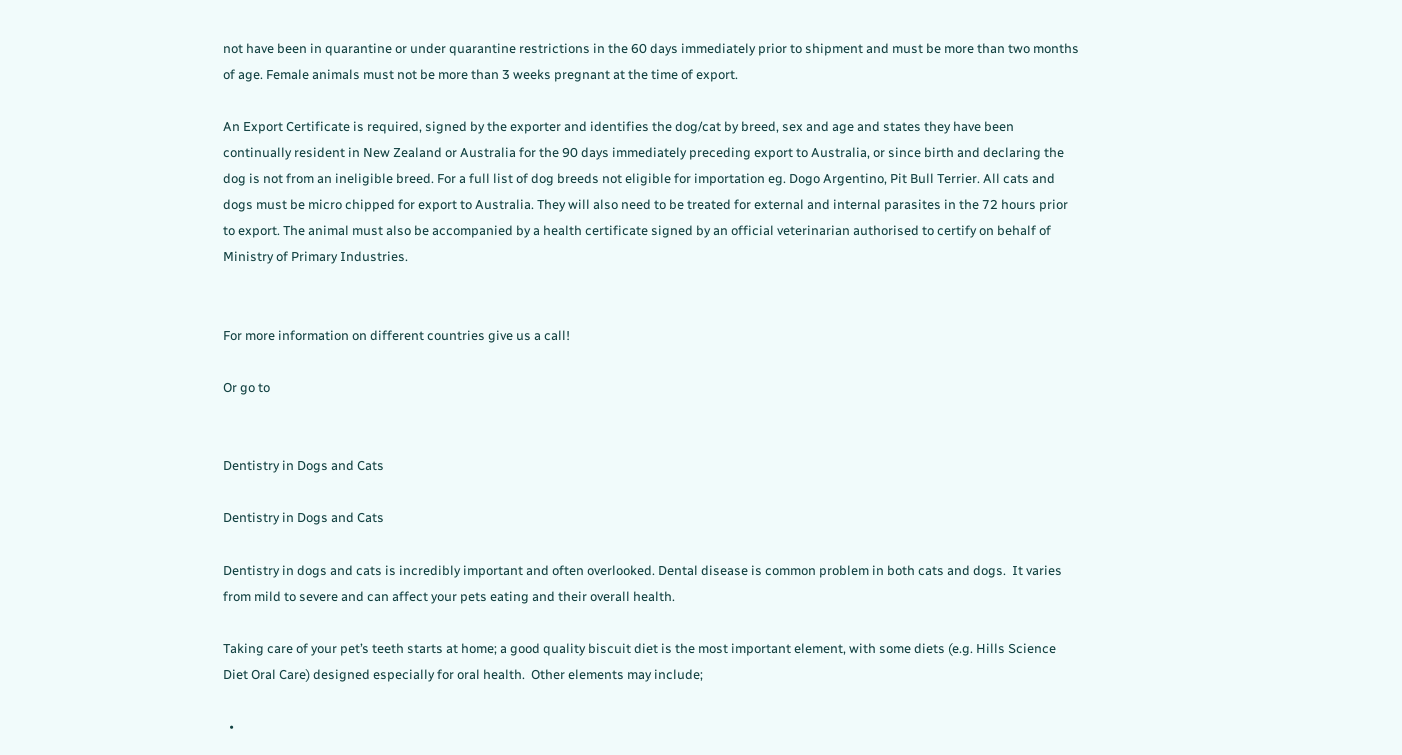not have been in quarantine or under quarantine restrictions in the 60 days immediately prior to shipment and must be more than two months of age. Female animals must not be more than 3 weeks pregnant at the time of export.

An Export Certificate is required, signed by the exporter and identifies the dog/cat by breed, sex and age and states they have been continually resident in New Zealand or Australia for the 90 days immediately preceding export to Australia, or since birth and declaring the dog is not from an ineligible breed. For a full list of dog breeds not eligible for importation eg. Dogo Argentino, Pit Bull Terrier. All cats and dogs must be micro chipped for export to Australia. They will also need to be treated for external and internal parasites in the 72 hours prior to export. The animal must also be accompanied by a health certificate signed by an official veterinarian authorised to certify on behalf of Ministry of Primary Industries.


For more information on different countries give us a call!

Or go to


Dentistry in Dogs and Cats

Dentistry in Dogs and Cats

Dentistry in dogs and cats is incredibly important and often overlooked. Dental disease is common problem in both cats and dogs.  It varies from mild to severe and can affect your pets eating and their overall health.

Taking care of your pet’s teeth starts at home; a good quality biscuit diet is the most important element, with some diets (e.g. Hills Science Diet Oral Care) designed especially for oral health.  Other elements may include;

  •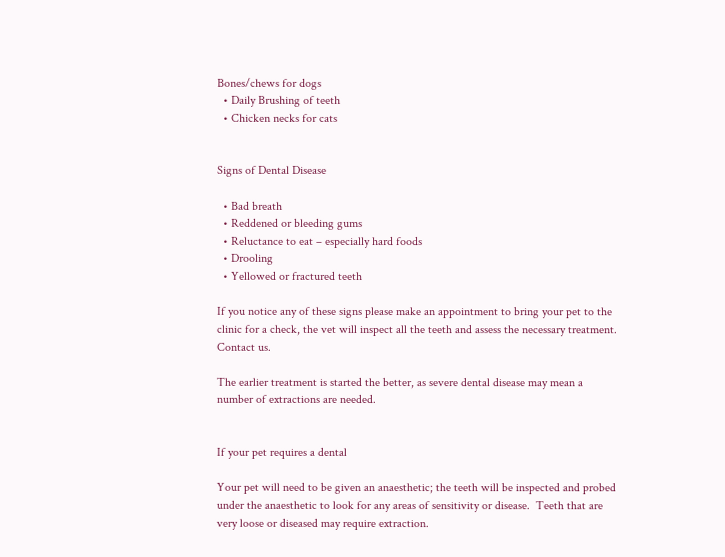Bones/chews for dogs
  • Daily Brushing of teeth
  • Chicken necks for cats


Signs of Dental Disease

  • Bad breath
  • Reddened or bleeding gums
  • Reluctance to eat – especially hard foods
  • Drooling
  • Yellowed or fractured teeth

If you notice any of these signs please make an appointment to bring your pet to the clinic for a check, the vet will inspect all the teeth and assess the necessary treatment. Contact us.

The earlier treatment is started the better, as severe dental disease may mean a number of extractions are needed.


If your pet requires a dental

Your pet will need to be given an anaesthetic; the teeth will be inspected and probed under the anaesthetic to look for any areas of sensitivity or disease.  Teeth that are very loose or diseased may require extraction.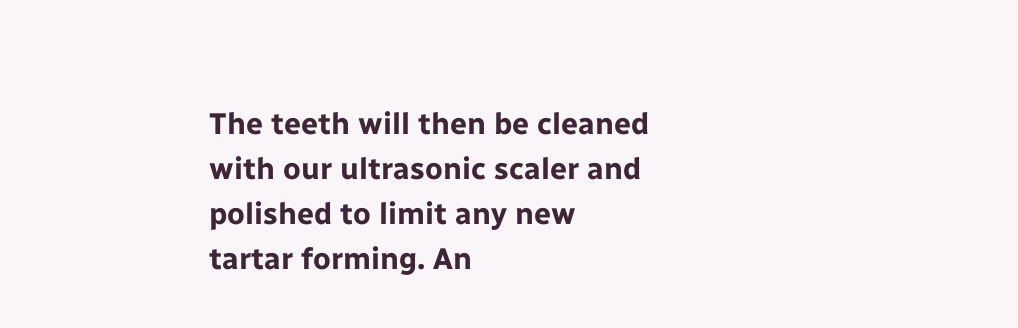The teeth will then be cleaned with our ultrasonic scaler and polished to limit any new tartar forming. An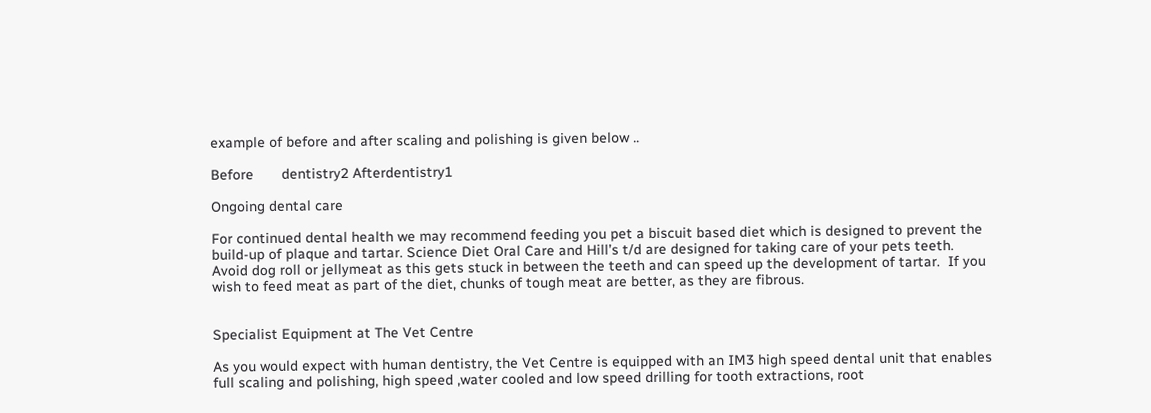example of before and after scaling and polishing is given below ..

Before       dentistry2 Afterdentistry1

Ongoing dental care

For continued dental health we may recommend feeding you pet a biscuit based diet which is designed to prevent the build-up of plaque and tartar. Science Diet Oral Care and Hill’s t/d are designed for taking care of your pets teeth.  Avoid dog roll or jellymeat as this gets stuck in between the teeth and can speed up the development of tartar.  If you wish to feed meat as part of the diet, chunks of tough meat are better, as they are fibrous.


Specialist Equipment at The Vet Centre

As you would expect with human dentistry, the Vet Centre is equipped with an IM3 high speed dental unit that enables full scaling and polishing, high speed ,water cooled and low speed drilling for tooth extractions, root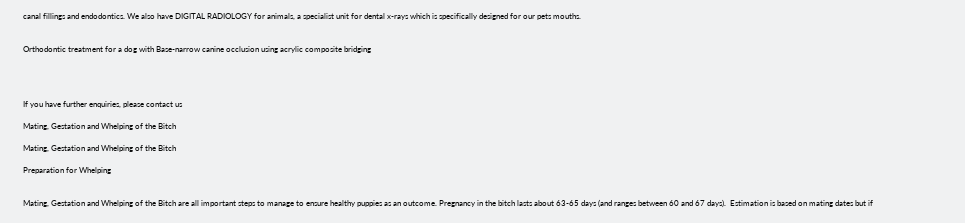canal fillings and endodontics. We also have DIGITAL RADIOLOGY for animals, a specialist unit for dental x-rays which is specifically designed for our pets mouths.


Orthodontic treatment for a dog with Base-narrow canine occlusion using acrylic composite bridging




If you have further enquiries, please contact us

Mating, Gestation and Whelping of the Bitch

Mating, Gestation and Whelping of the Bitch

Preparation for Whelping


Mating, Gestation and Whelping of the Bitch are all important steps to manage to ensure healthy puppies as an outcome. Pregnancy in the bitch lasts about 63-65 days (and ranges between 60 and 67 days).  Estimation is based on mating dates but if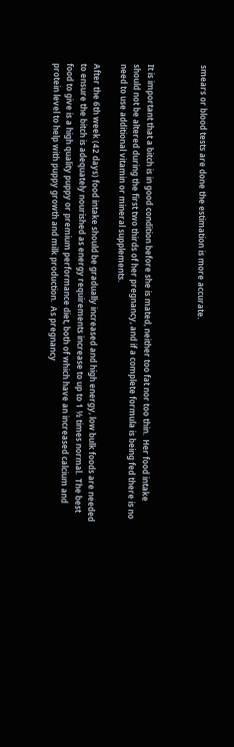smears or blood tests are done the estimation is more accurate.



It is important that a bitch is in good condition before she is mated, neither too fat nor too thin.  Her food intake should not be altered during the first two thirds of her pregnancy, and if a complete formula is being fed there is no need to use additional vitamin or mineral supplements.

After the 6th week (42 days) food intake should be gradually increased and high energy, low bulk foods are needed to ensure the bitch is adequately nourished as energy requirements increase to up to 1 ½ times normal.  The best food to give is a high quality puppy or premium performance diet, both of which have an increased calcium and protein level to help with puppy growth and milk production.  As pregnancy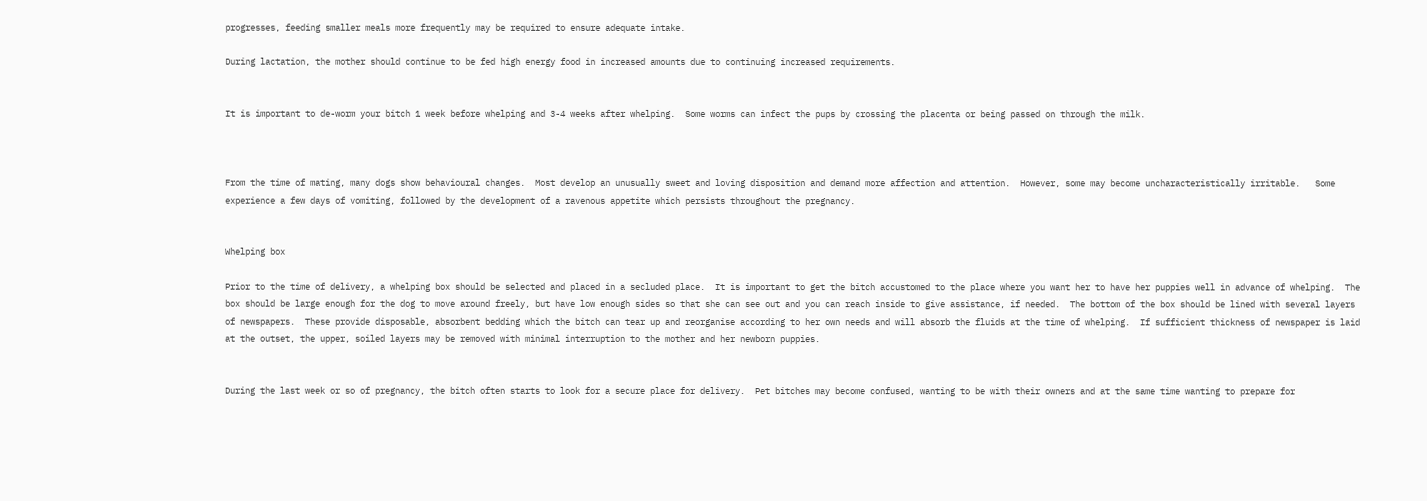progresses, feeding smaller meals more frequently may be required to ensure adequate intake.

During lactation, the mother should continue to be fed high energy food in increased amounts due to continuing increased requirements.


It is important to de-worm your bitch 1 week before whelping and 3-4 weeks after whelping.  Some worms can infect the pups by crossing the placenta or being passed on through the milk.



From the time of mating, many dogs show behavioural changes.  Most develop an unusually sweet and loving disposition and demand more affection and attention.  However, some may become uncharacteristically irritable.   Some experience a few days of vomiting, followed by the development of a ravenous appetite which persists throughout the pregnancy.


Whelping box

Prior to the time of delivery, a whelping box should be selected and placed in a secluded place.  It is important to get the bitch accustomed to the place where you want her to have her puppies well in advance of whelping.  The box should be large enough for the dog to move around freely, but have low enough sides so that she can see out and you can reach inside to give assistance, if needed.  The bottom of the box should be lined with several layers of newspapers.  These provide disposable, absorbent bedding which the bitch can tear up and reorganise according to her own needs and will absorb the fluids at the time of whelping.  If sufficient thickness of newspaper is laid at the outset, the upper, soiled layers may be removed with minimal interruption to the mother and her newborn puppies.


During the last week or so of pregnancy, the bitch often starts to look for a secure place for delivery.  Pet bitches may become confused, wanting to be with their owners and at the same time wanting to prepare for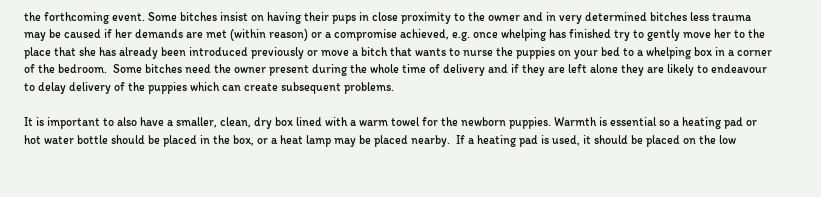the forthcoming event. Some bitches insist on having their pups in close proximity to the owner and in very determined bitches less trauma may be caused if her demands are met (within reason) or a compromise achieved, e.g. once whelping has finished try to gently move her to the place that she has already been introduced previously or move a bitch that wants to nurse the puppies on your bed to a whelping box in a corner of the bedroom.  Some bitches need the owner present during the whole time of delivery and if they are left alone they are likely to endeavour to delay delivery of the puppies which can create subsequent problems.

It is important to also have a smaller, clean, dry box lined with a warm towel for the newborn puppies. Warmth is essential so a heating pad or hot water bottle should be placed in the box, or a heat lamp may be placed nearby.  If a heating pad is used, it should be placed on the low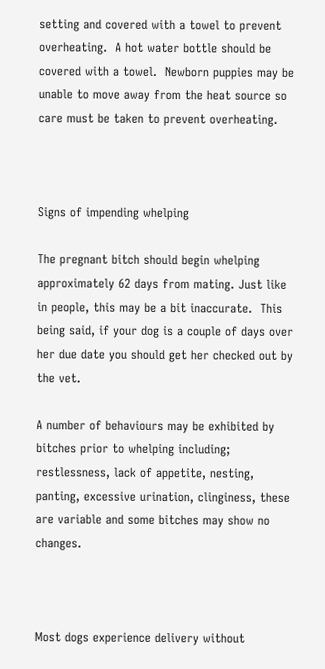setting and covered with a towel to prevent overheating.  A hot water bottle should be covered with a towel.  Newborn puppies may be unable to move away from the heat source so care must be taken to prevent overheating.



Signs of impending whelping

The pregnant bitch should begin whelping approximately 62 days from mating. Just like in people, this may be a bit inaccurate.  This being said, if your dog is a couple of days over her due date you should get her checked out by the vet.

A number of behaviours may be exhibited by bitches prior to whelping including; restlessness, lack of appetite, nesting, panting, excessive urination, clinginess, these are variable and some bitches may show no changes.



Most dogs experience delivery without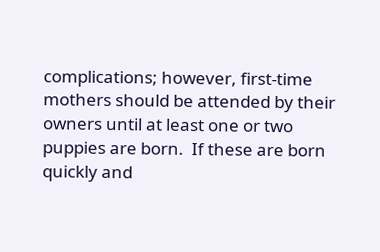complications; however, first-time mothers should be attended by their owners until at least one or two puppies are born.  If these are born quickly and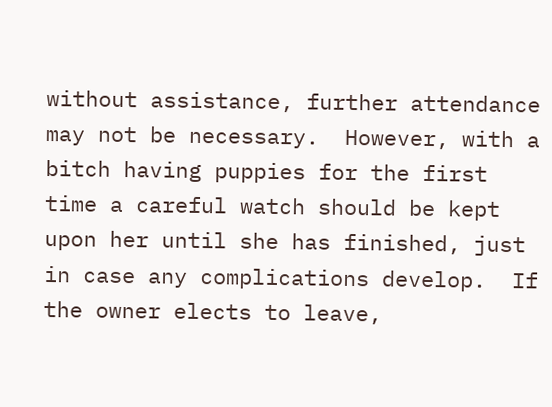without assistance, further attendance may not be necessary.  However, with a bitch having puppies for the first time a careful watch should be kept upon her until she has finished, just in case any complications develop.  If the owner elects to leave,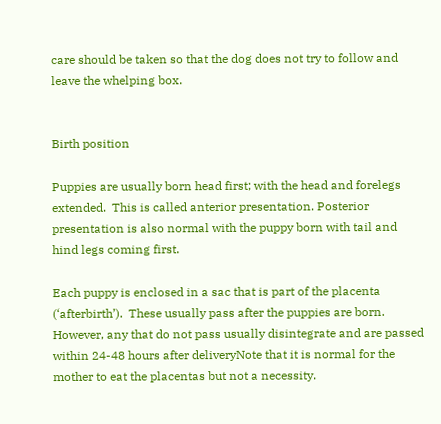care should be taken so that the dog does not try to follow and leave the whelping box.


Birth position

Puppies are usually born head first; with the head and forelegs extended.  This is called anterior presentation. Posterior presentation is also normal with the puppy born with tail and hind legs coming first.

Each puppy is enclosed in a sac that is part of the placenta (‘afterbirth’).  These usually pass after the puppies are born.  However, any that do not pass usually disintegrate and are passed within 24-48 hours after deliveryNote that it is normal for the mother to eat the placentas but not a necessity.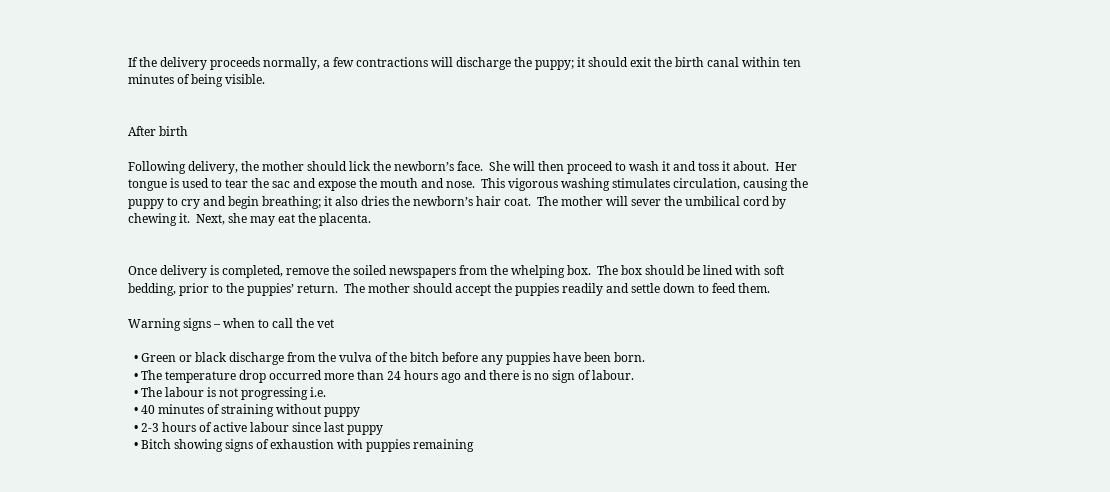If the delivery proceeds normally, a few contractions will discharge the puppy; it should exit the birth canal within ten minutes of being visible.


After birth

Following delivery, the mother should lick the newborn’s face.  She will then proceed to wash it and toss it about.  Her tongue is used to tear the sac and expose the mouth and nose.  This vigorous washing stimulates circulation, causing the puppy to cry and begin breathing; it also dries the newborn’s hair coat.  The mother will sever the umbilical cord by chewing it.  Next, she may eat the placenta.


Once delivery is completed, remove the soiled newspapers from the whelping box.  The box should be lined with soft bedding, prior to the puppies’ return.  The mother should accept the puppies readily and settle down to feed them.

Warning signs – when to call the vet

  • Green or black discharge from the vulva of the bitch before any puppies have been born.
  • The temperature drop occurred more than 24 hours ago and there is no sign of labour.
  • The labour is not progressing i.e.
  • 40 minutes of straining without puppy
  • 2-3 hours of active labour since last puppy
  • Bitch showing signs of exhaustion with puppies remaining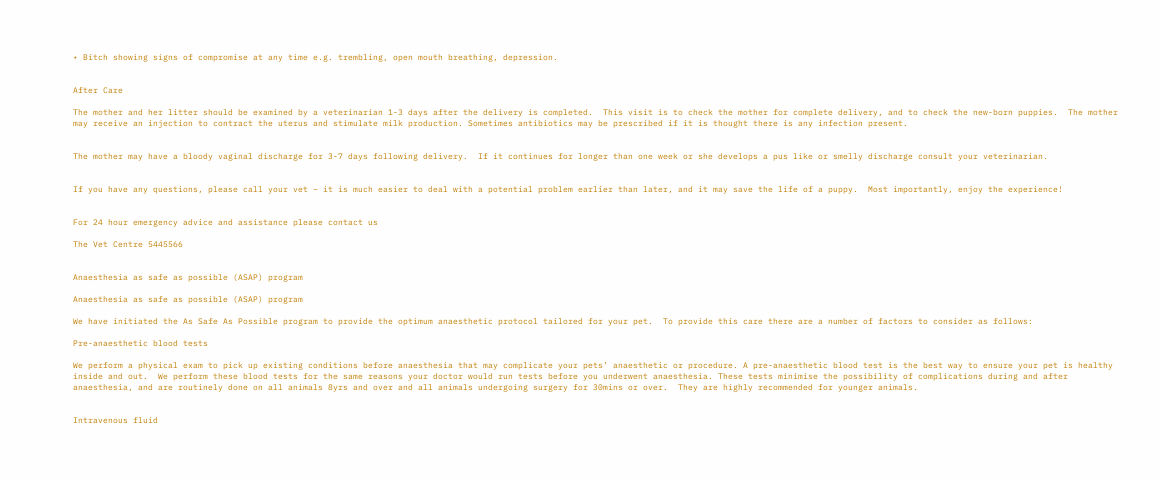• Bitch showing signs of compromise at any time e.g. trembling, open mouth breathing, depression.


After Care

The mother and her litter should be examined by a veterinarian 1-3 days after the delivery is completed.  This visit is to check the mother for complete delivery, and to check the new-born puppies.  The mother may receive an injection to contract the uterus and stimulate milk production. Sometimes antibiotics may be prescribed if it is thought there is any infection present.


The mother may have a bloody vaginal discharge for 3-7 days following delivery.  If it continues for longer than one week or she develops a pus like or smelly discharge consult your veterinarian.


If you have any questions, please call your vet – it is much easier to deal with a potential problem earlier than later, and it may save the life of a puppy.  Most importantly, enjoy the experience!


For 24 hour emergency advice and assistance please contact us

The Vet Centre 5445566


Anaesthesia as safe as possible (ASAP) program

Anaesthesia as safe as possible (ASAP) program

We have initiated the As Safe As Possible program to provide the optimum anaesthetic protocol tailored for your pet.  To provide this care there are a number of factors to consider as follows:

Pre-anaesthetic blood tests

We perform a physical exam to pick up existing conditions before anaesthesia that may complicate your pets’ anaesthetic or procedure. A pre-anaesthetic blood test is the best way to ensure your pet is healthy inside and out.  We perform these blood tests for the same reasons your doctor would run tests before you underwent anaesthesia. These tests minimise the possibility of complications during and after anaesthesia, and are routinely done on all animals 8yrs and over and all animals undergoing surgery for 30mins or over.  They are highly recommended for younger animals.


Intravenous fluid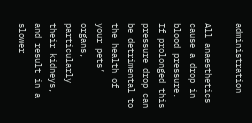administration

All anaesthetics cause a drop in blood pressure.  If prolonged this pressure drop can be detrimental to the health of your pets’ organs, particularly their kidneys, and result in a slower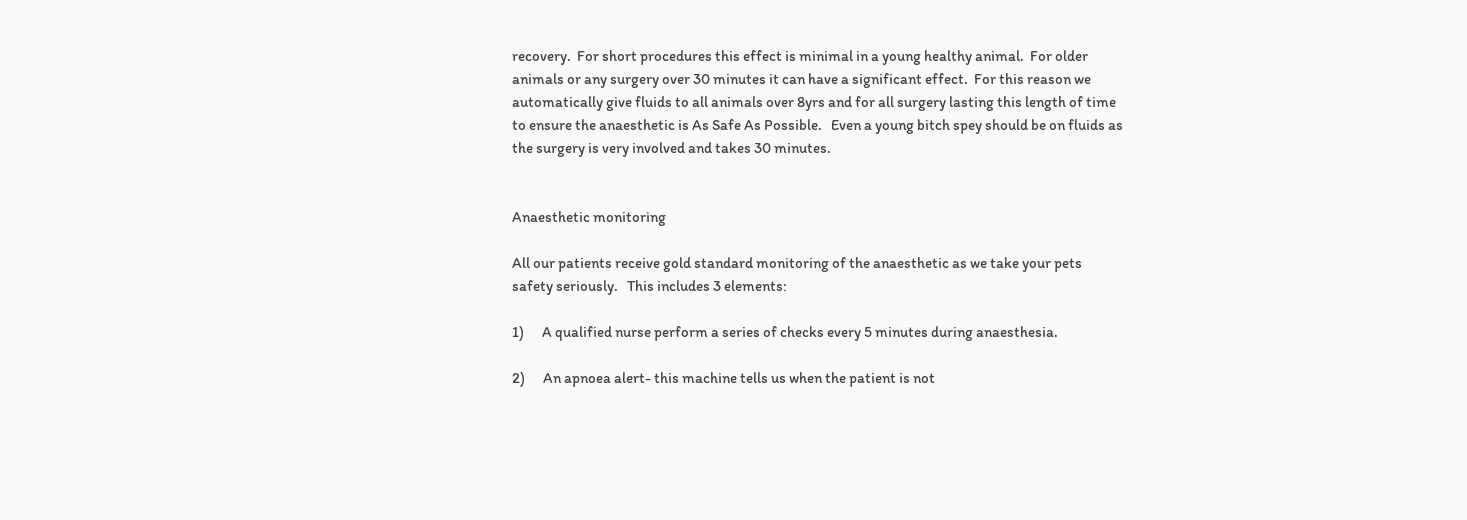recovery.  For short procedures this effect is minimal in a young healthy animal.  For older animals or any surgery over 30 minutes it can have a significant effect.  For this reason we automatically give fluids to all animals over 8yrs and for all surgery lasting this length of time to ensure the anaesthetic is As Safe As Possible.   Even a young bitch spey should be on fluids as the surgery is very involved and takes 30 minutes.


Anaesthetic monitoring

All our patients receive gold standard monitoring of the anaesthetic as we take your pets safety seriously.   This includes 3 elements:

1)      A qualified nurse perform a series of checks every 5 minutes during anaesthesia.

2)      An apnoea alert- this machine tells us when the patient is not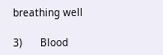breathing well

3)      Blood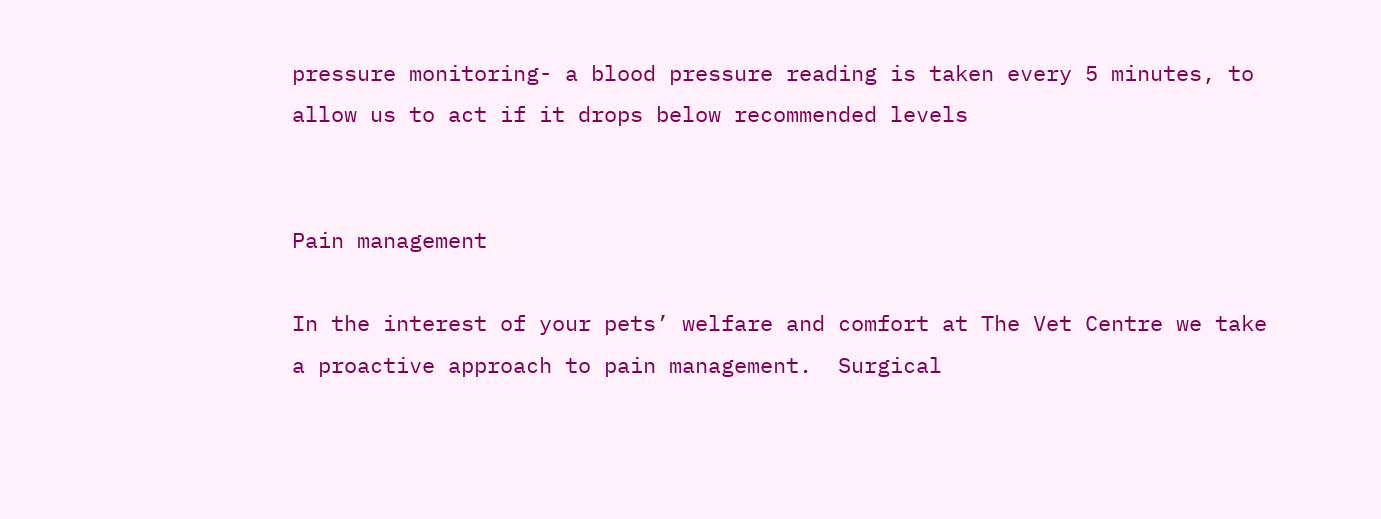pressure monitoring- a blood pressure reading is taken every 5 minutes, to allow us to act if it drops below recommended levels


Pain management

In the interest of your pets’ welfare and comfort at The Vet Centre we take a proactive approach to pain management.  Surgical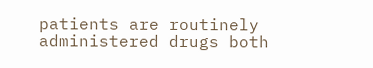patients are routinely administered drugs both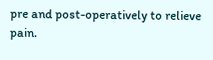pre and post-operatively to relieve pain.